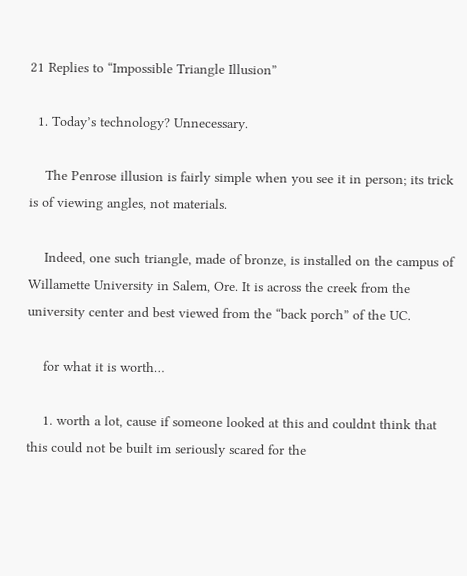21 Replies to “Impossible Triangle Illusion”

  1. Today’s technology? Unnecessary.

    The Penrose illusion is fairly simple when you see it in person; its trick is of viewing angles, not materials.

    Indeed, one such triangle, made of bronze, is installed on the campus of Willamette University in Salem, Ore. It is across the creek from the university center and best viewed from the “back porch” of the UC.

    for what it is worth…

    1. worth a lot, cause if someone looked at this and couldnt think that this could not be built im seriously scared for the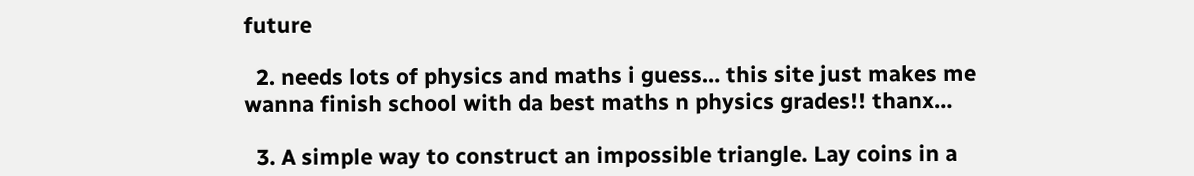future

  2. needs lots of physics and maths i guess… this site just makes me wanna finish school with da best maths n physics grades!! thanx…

  3. A simple way to construct an impossible triangle. Lay coins in a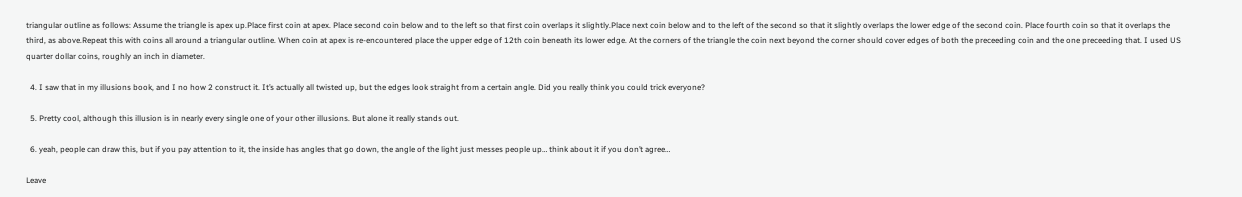triangular outline as follows: Assume the triangle is apex up.Place first coin at apex. Place second coin below and to the left so that first coin overlaps it slightly.Place next coin below and to the left of the second so that it slightly overlaps the lower edge of the second coin. Place fourth coin so that it overlaps the third, as above.Repeat this with coins all around a triangular outline. When coin at apex is re-encountered place the upper edge of 12th coin beneath its lower edge. At the corners of the triangle the coin next beyond the corner should cover edges of both the preceeding coin and the one preceeding that. I used US quarter dollar coins, roughly an inch in diameter.

  4. I saw that in my illusions book, and I no how 2 construct it. It’s actually all twisted up, but the edges look straight from a certain angle. Did you really think you could trick everyone?

  5. Pretty cool, although this illusion is in nearly every single one of your other illusions. But alone it really stands out.

  6. yeah, people can draw this, but if you pay attention to it, the inside has angles that go down, the angle of the light just messes people up… think about it if you don’t agree…

Leave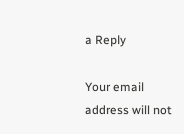a Reply

Your email address will not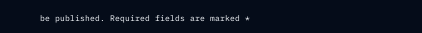be published. Required fields are marked *